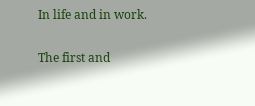In life and in work.

The first and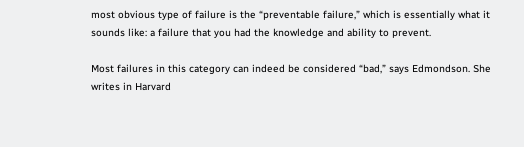most obvious type of failure is the “preventable failure,” which is essentially what it sounds like: a failure that you had the knowledge and ability to prevent.

Most failures in this category can indeed be considered “bad,” says Edmondson. She writes in Harvard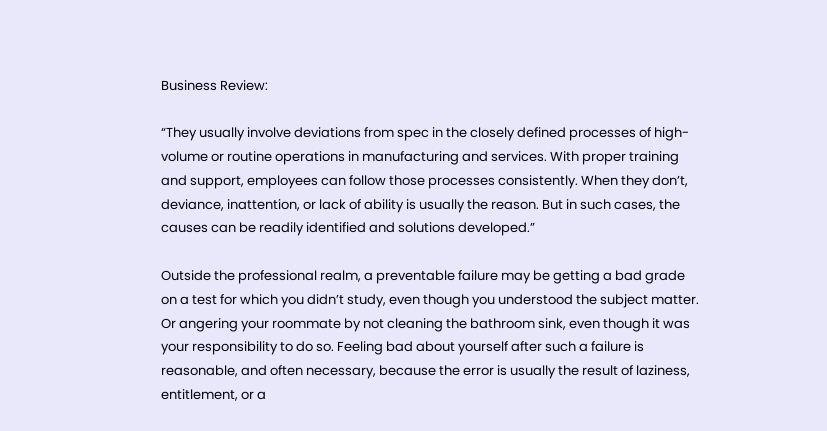Business Review:

“They usually involve deviations from spec in the closely defined processes of high-volume or routine operations in manufacturing and services. With proper training and support, employees can follow those processes consistently. When they don’t, deviance, inattention, or lack of ability is usually the reason. But in such cases, the causes can be readily identified and solutions developed.”

Outside the professional realm, a preventable failure may be getting a bad grade on a test for which you didn’t study, even though you understood the subject matter. Or angering your roommate by not cleaning the bathroom sink, even though it was your responsibility to do so. Feeling bad about yourself after such a failure is reasonable, and often necessary, because the error is usually the result of laziness, entitlement, or a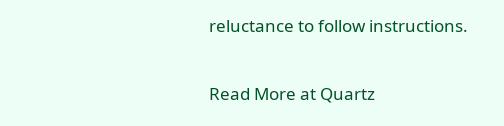reluctance to follow instructions.

Read More at Quartz